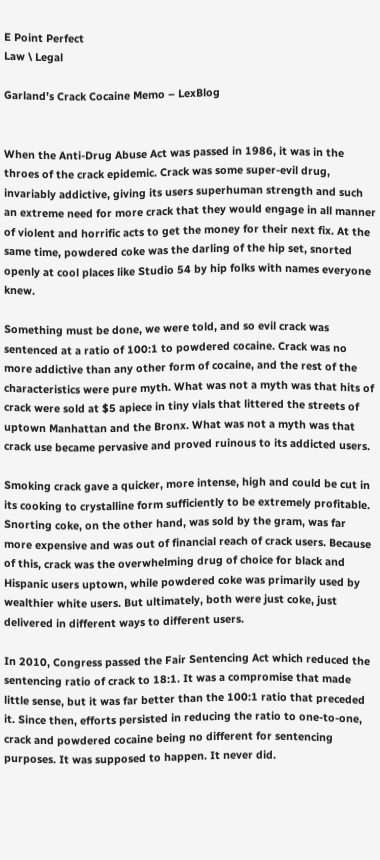E Point Perfect
Law \ Legal

Garland’s Crack Cocaine Memo – LexBlog


When the Anti-Drug Abuse Act was passed in 1986, it was in the throes of the crack epidemic. Crack was some super-evil drug, invariably addictive, giving its users superhuman strength and such an extreme need for more crack that they would engage in all manner of violent and horrific acts to get the money for their next fix. At the same time, powdered coke was the darling of the hip set, snorted openly at cool places like Studio 54 by hip folks with names everyone knew.

Something must be done, we were told, and so evil crack was sentenced at a ratio of 100:1 to powdered cocaine. Crack was no more addictive than any other form of cocaine, and the rest of the characteristics were pure myth. What was not a myth was that hits of crack were sold at $5 apiece in tiny vials that littered the streets of uptown Manhattan and the Bronx. What was not a myth was that crack use became pervasive and proved ruinous to its addicted users.

Smoking crack gave a quicker, more intense, high and could be cut in its cooking to crystalline form sufficiently to be extremely profitable. Snorting coke, on the other hand, was sold by the gram, was far more expensive and was out of financial reach of crack users. Because of this, crack was the overwhelming drug of choice for black and Hispanic users uptown, while powdered coke was primarily used by wealthier white users. But ultimately, both were just coke, just delivered in different ways to different users.

In 2010, Congress passed the Fair Sentencing Act which reduced the sentencing ratio of crack to 18:1. It was a compromise that made little sense, but it was far better than the 100:1 ratio that preceded it. Since then, efforts persisted in reducing the ratio to one-to-one, crack and powdered cocaine being no different for sentencing purposes. It was supposed to happen. It never did.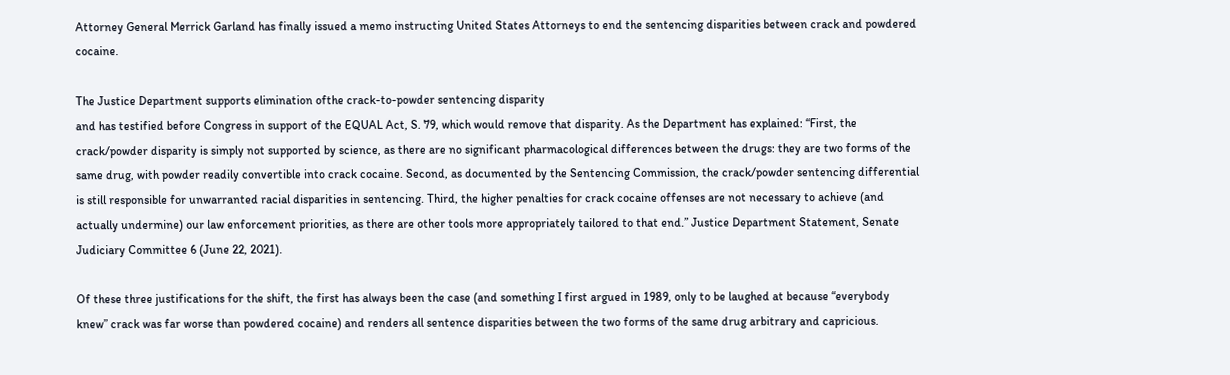Attorney General Merrick Garland has finally issued a memo instructing United States Attorneys to end the sentencing disparities between crack and powdered cocaine.

The Justice Department supports elimination ofthe crack-to-powder sentencing disparity
and has testified before Congress in support of the EQUAL Act, S. 79, which would remove that disparity. As the Department has explained: “First, the crack/powder disparity is simply not supported by science, as there are no significant pharmacological differences between the drugs: they are two forms of the same drug, with powder readily convertible into crack cocaine. Second, as documented by the Sentencing Commission, the crack/powder sentencing differential is still responsible for unwarranted racial disparities in sentencing. Third, the higher penalties for crack cocaine offenses are not necessary to achieve (and actually undermine) our law enforcement priorities, as there are other tools more appropriately tailored to that end.” Justice Department Statement, Senate Judiciary Committee 6 (June 22, 2021).

Of these three justifications for the shift, the first has always been the case (and something I first argued in 1989, only to be laughed at because “everybody knew” crack was far worse than powdered cocaine) and renders all sentence disparities between the two forms of the same drug arbitrary and capricious.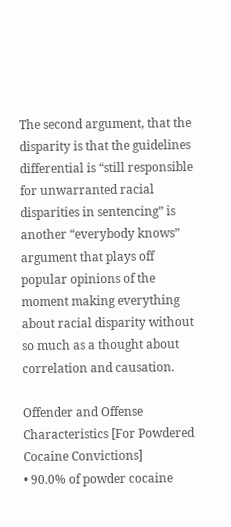The second argument, that the disparity is that the guidelines differential is “still responsible for unwarranted racial disparities in sentencing” is another “everybody knows” argument that plays off popular opinions of the moment making everything about racial disparity without so much as a thought about correlation and causation.

Offender and Offense Characteristics [For Powdered Cocaine Convictions]
• 90.0% of powder cocaine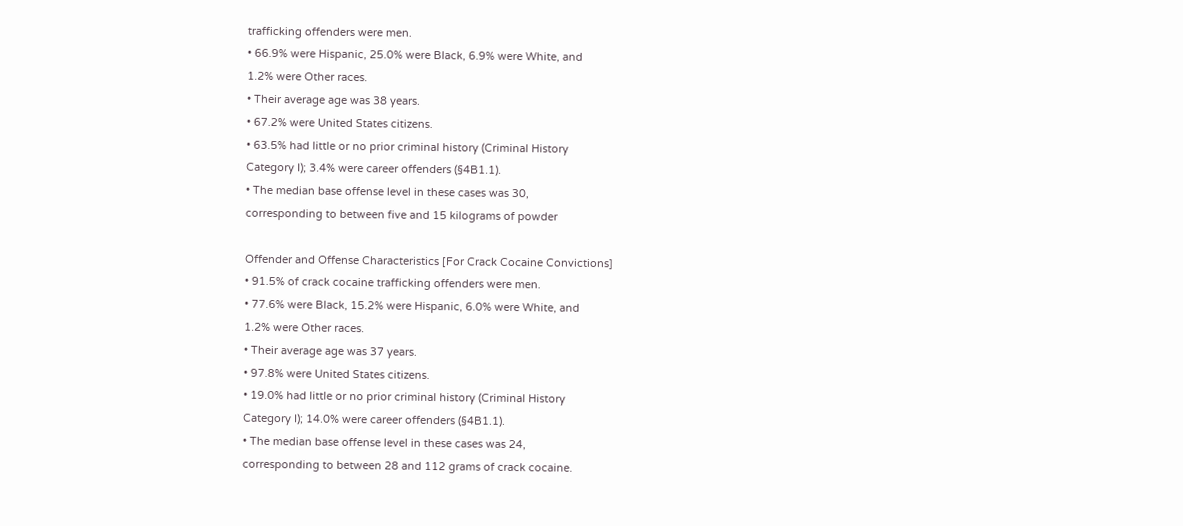trafficking offenders were men.
• 66.9% were Hispanic, 25.0% were Black, 6.9% were White, and
1.2% were Other races.
• Their average age was 38 years.
• 67.2% were United States citizens.
• 63.5% had little or no prior criminal history (Criminal History
Category I); 3.4% were career offenders (§4B1.1).
• The median base offense level in these cases was 30,
corresponding to between five and 15 kilograms of powder

Offender and Offense Characteristics [For Crack Cocaine Convictions]
• 91.5% of crack cocaine trafficking offenders were men.
• 77.6% were Black, 15.2% were Hispanic, 6.0% were White, and
1.2% were Other races.
• Their average age was 37 years.
• 97.8% were United States citizens.
• 19.0% had little or no prior criminal history (Criminal History
Category I); 14.0% were career offenders (§4B1.1).
• The median base offense level in these cases was 24,
corresponding to between 28 and 112 grams of crack cocaine.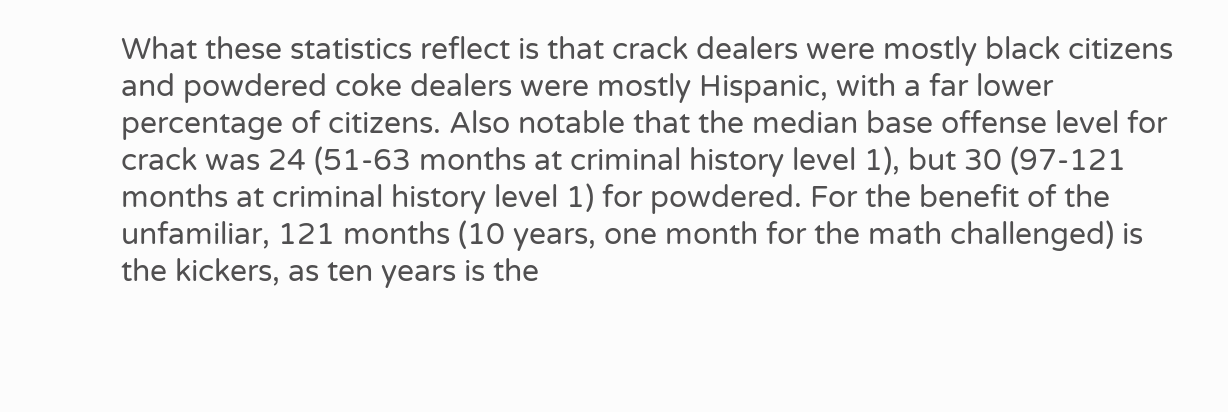What these statistics reflect is that crack dealers were mostly black citizens and powdered coke dealers were mostly Hispanic, with a far lower percentage of citizens. Also notable that the median base offense level for crack was 24 (51-63 months at criminal history level 1), but 30 (97-121 months at criminal history level 1) for powdered. For the benefit of the unfamiliar, 121 months (10 years, one month for the math challenged) is the kickers, as ten years is the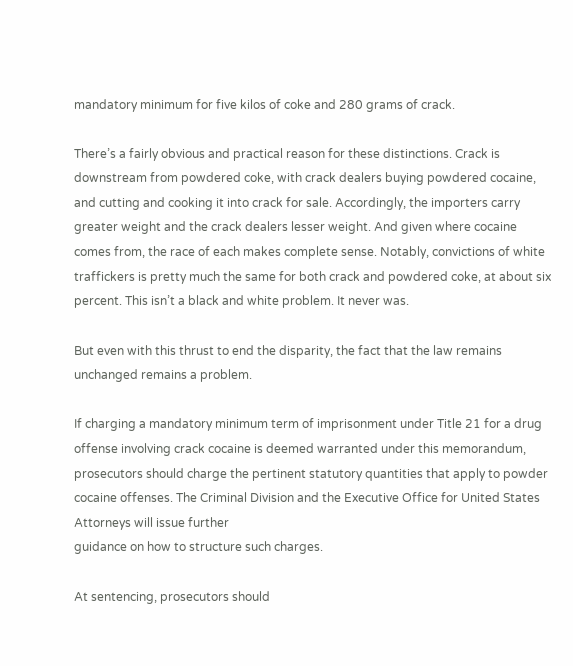mandatory minimum for five kilos of coke and 280 grams of crack.

There’s a fairly obvious and practical reason for these distinctions. Crack is downstream from powdered coke, with crack dealers buying powdered cocaine, and cutting and cooking it into crack for sale. Accordingly, the importers carry greater weight and the crack dealers lesser weight. And given where cocaine comes from, the race of each makes complete sense. Notably, convictions of white traffickers is pretty much the same for both crack and powdered coke, at about six percent. This isn’t a black and white problem. It never was.

But even with this thrust to end the disparity, the fact that the law remains unchanged remains a problem.

If charging a mandatory minimum term of imprisonment under Title 21 for a drug offense involving crack cocaine is deemed warranted under this memorandum, prosecutors should charge the pertinent statutory quantities that apply to powder cocaine offenses. The Criminal Division and the Executive Office for United States Attorneys will issue further
guidance on how to structure such charges.

At sentencing, prosecutors should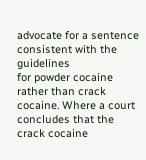advocate for a sentence consistent with the guidelines
for powder cocaine rather than crack cocaine. Where a court concludes that the crack cocaine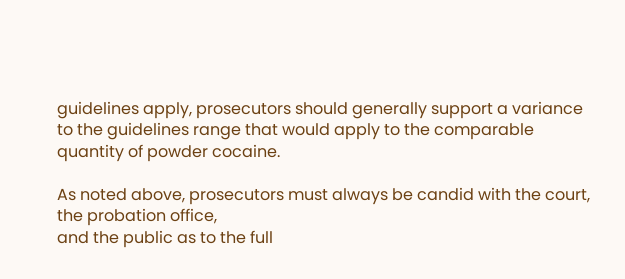guidelines apply, prosecutors should generally support a variance to the guidelines range that would apply to the comparable quantity of powder cocaine.

As noted above, prosecutors must always be candid with the court, the probation office,
and the public as to the full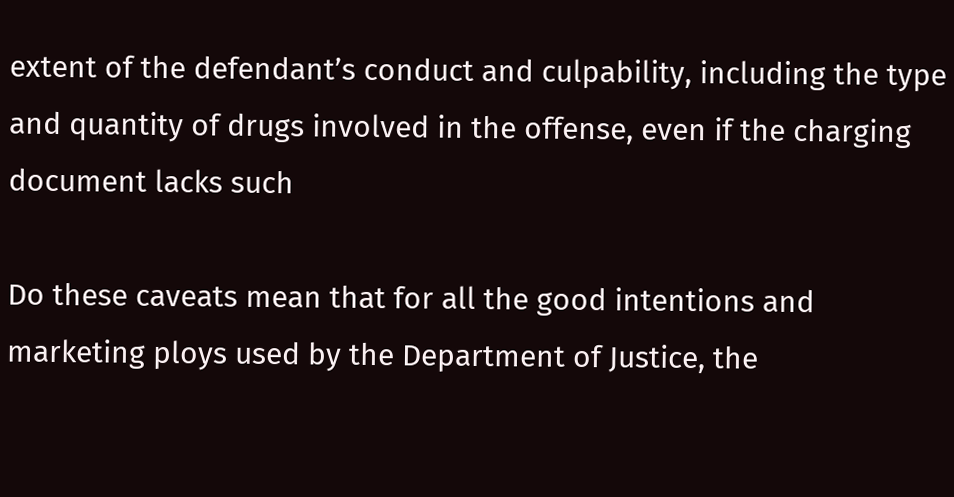extent of the defendant’s conduct and culpability, including the type and quantity of drugs involved in the offense, even if the charging document lacks such

Do these caveats mean that for all the good intentions and marketing ploys used by the Department of Justice, the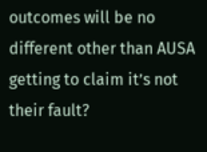outcomes will be no different other than AUSA getting to claim it’s not their fault?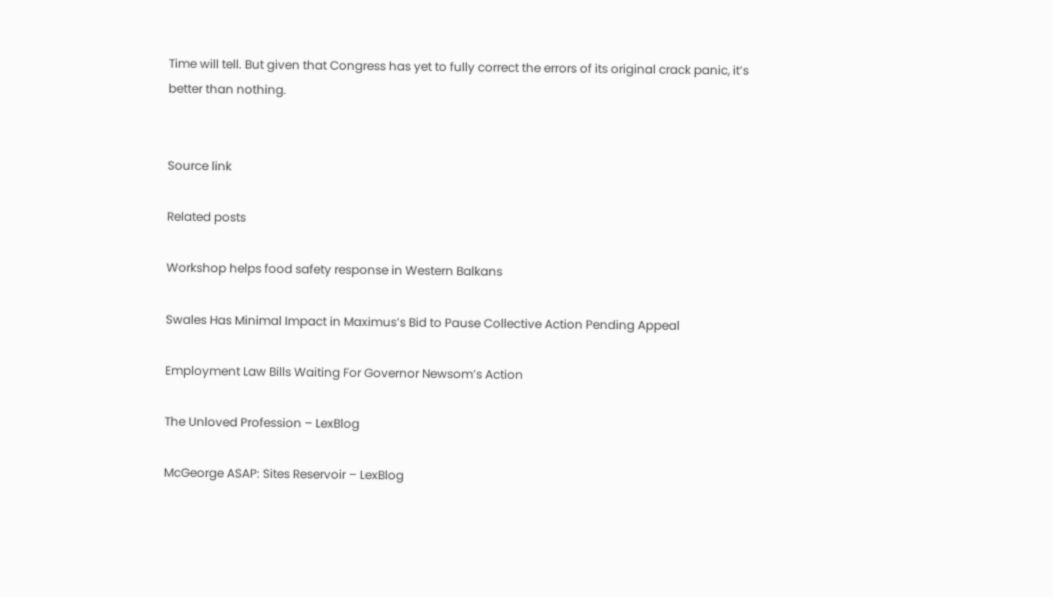Time will tell. But given that Congress has yet to fully correct the errors of its original crack panic, it’s better than nothing.


Source link

Related posts

Workshop helps food safety response in Western Balkans

Swales Has Minimal Impact in Maximus’s Bid to Pause Collective Action Pending Appeal

Employment Law Bills Waiting For Governor Newsom’s Action

The Unloved Profession – LexBlog

McGeorge ASAP: Sites Reservoir – LexBlog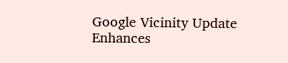Google Vicinity Update Enhances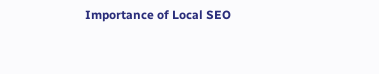Importance of Local SEO